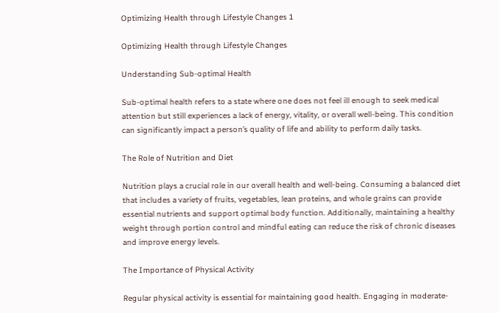Optimizing Health through Lifestyle Changes 1

Optimizing Health through Lifestyle Changes

Understanding Sub-optimal Health

Sub-optimal health refers to a state where one does not feel ill enough to seek medical attention but still experiences a lack of energy, vitality, or overall well-being. This condition can significantly impact a person’s quality of life and ability to perform daily tasks.

The Role of Nutrition and Diet

Nutrition plays a crucial role in our overall health and well-being. Consuming a balanced diet that includes a variety of fruits, vegetables, lean proteins, and whole grains can provide essential nutrients and support optimal body function. Additionally, maintaining a healthy weight through portion control and mindful eating can reduce the risk of chronic diseases and improve energy levels.

The Importance of Physical Activity

Regular physical activity is essential for maintaining good health. Engaging in moderate-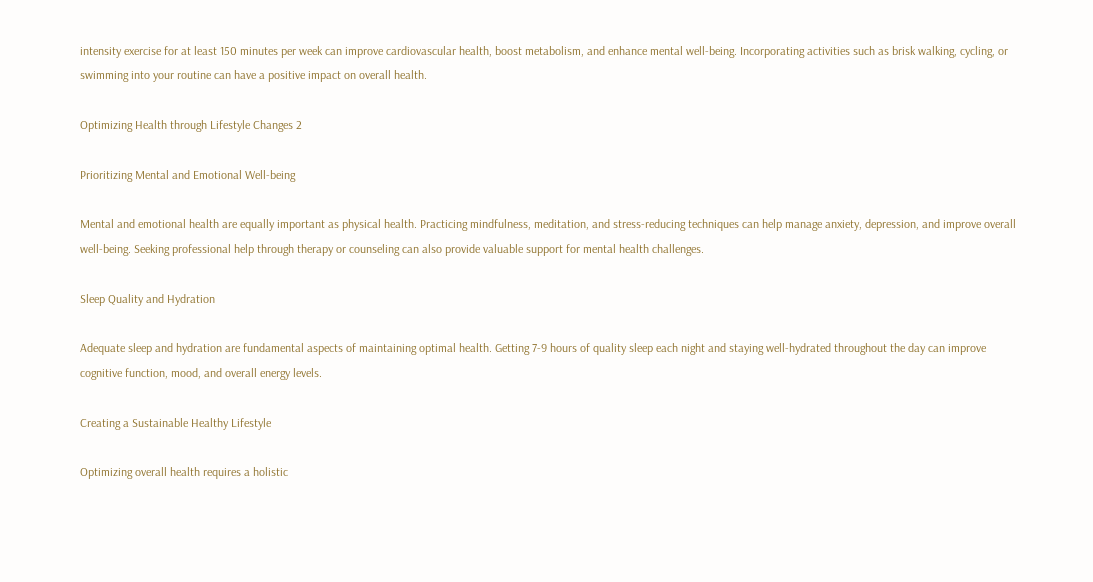intensity exercise for at least 150 minutes per week can improve cardiovascular health, boost metabolism, and enhance mental well-being. Incorporating activities such as brisk walking, cycling, or swimming into your routine can have a positive impact on overall health.

Optimizing Health through Lifestyle Changes 2

Prioritizing Mental and Emotional Well-being

Mental and emotional health are equally important as physical health. Practicing mindfulness, meditation, and stress-reducing techniques can help manage anxiety, depression, and improve overall well-being. Seeking professional help through therapy or counseling can also provide valuable support for mental health challenges.

Sleep Quality and Hydration

Adequate sleep and hydration are fundamental aspects of maintaining optimal health. Getting 7-9 hours of quality sleep each night and staying well-hydrated throughout the day can improve cognitive function, mood, and overall energy levels.

Creating a Sustainable Healthy Lifestyle

Optimizing overall health requires a holistic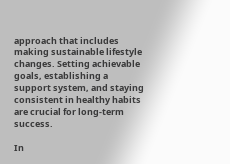approach that includes making sustainable lifestyle changes. Setting achievable goals, establishing a support system, and staying consistent in healthy habits are crucial for long-term success.

In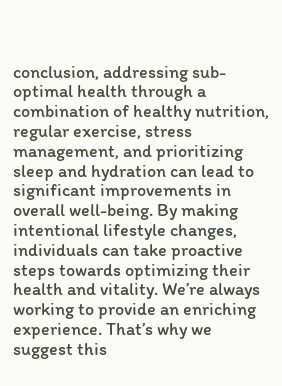conclusion, addressing sub-optimal health through a combination of healthy nutrition, regular exercise, stress management, and prioritizing sleep and hydration can lead to significant improvements in overall well-being. By making intentional lifestyle changes, individuals can take proactive steps towards optimizing their health and vitality. We’re always working to provide an enriching experience. That’s why we suggest this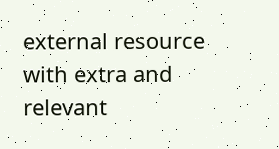external resource with extra and relevant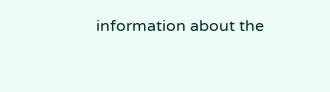information about the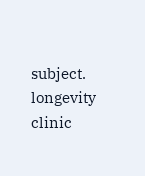subject. longevity clinic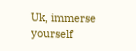Uk, immerse yourself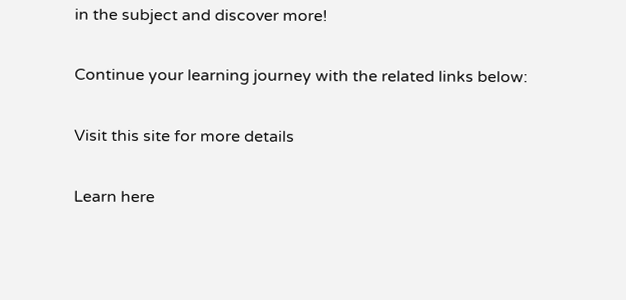in the subject and discover more!

Continue your learning journey with the related links below:

Visit this site for more details

Learn here